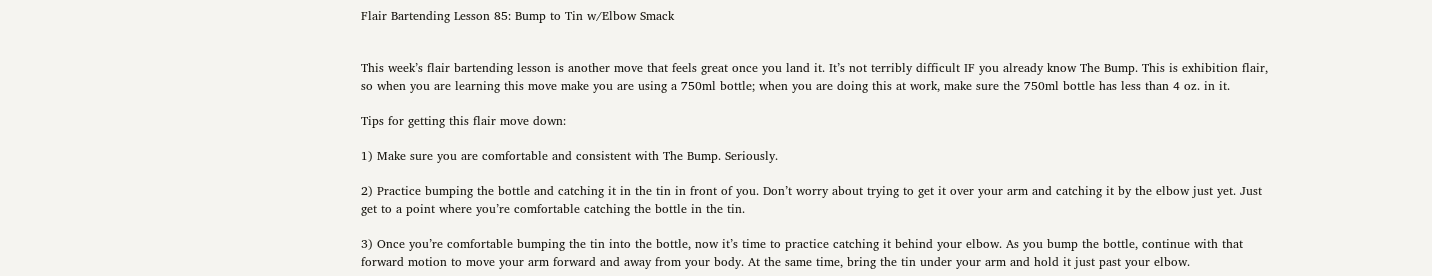Flair Bartending Lesson 85: Bump to Tin w/Elbow Smack


This week’s flair bartending lesson is another move that feels great once you land it. It’s not terribly difficult IF you already know The Bump. This is exhibition flair, so when you are learning this move make you are using a 750ml bottle; when you are doing this at work, make sure the 750ml bottle has less than 4 oz. in it.

Tips for getting this flair move down:

1) Make sure you are comfortable and consistent with The Bump. Seriously.

2) Practice bumping the bottle and catching it in the tin in front of you. Don’t worry about trying to get it over your arm and catching it by the elbow just yet. Just get to a point where you’re comfortable catching the bottle in the tin.

3) Once you’re comfortable bumping the tin into the bottle, now it’s time to practice catching it behind your elbow. As you bump the bottle, continue with that forward motion to move your arm forward and away from your body. At the same time, bring the tin under your arm and hold it just past your elbow.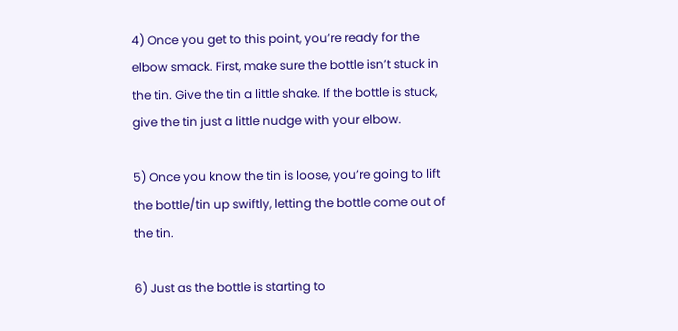4) Once you get to this point, you’re ready for the elbow smack. First, make sure the bottle isn’t stuck in the tin. Give the tin a little shake. If the bottle is stuck, give the tin just a little nudge with your elbow.

5) Once you know the tin is loose, you’re going to lift the bottle/tin up swiftly, letting the bottle come out of the tin.

6) Just as the bottle is starting to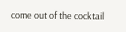come out of the cocktail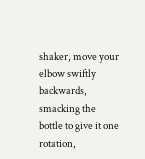shaker, move your elbow swiftly backwards, smacking the bottle to give it one rotation,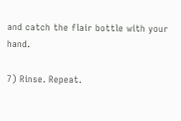and catch the flair bottle with your hand.

7) Rinse. Repeat.